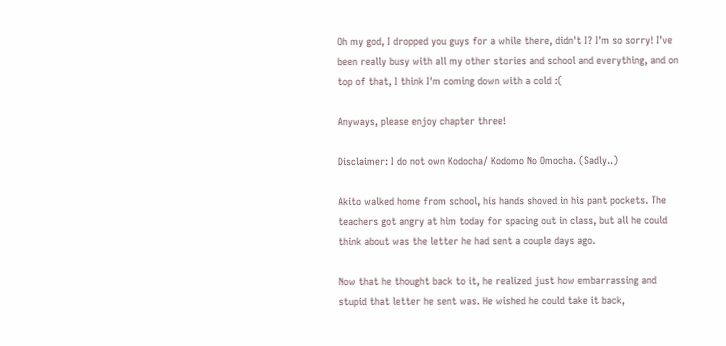Oh my god, I dropped you guys for a while there, didn't I? I'm so sorry! I've been really busy with all my other stories and school and everything, and on top of that, I think I'm coming down with a cold :(

Anyways, please enjoy chapter three!

Disclaimer: I do not own Kodocha/ Kodomo No Omocha. (Sadly..)

Akito walked home from school, his hands shoved in his pant pockets. The teachers got angry at him today for spacing out in class, but all he could think about was the letter he had sent a couple days ago.

Now that he thought back to it, he realized just how embarrassing and stupid that letter he sent was. He wished he could take it back,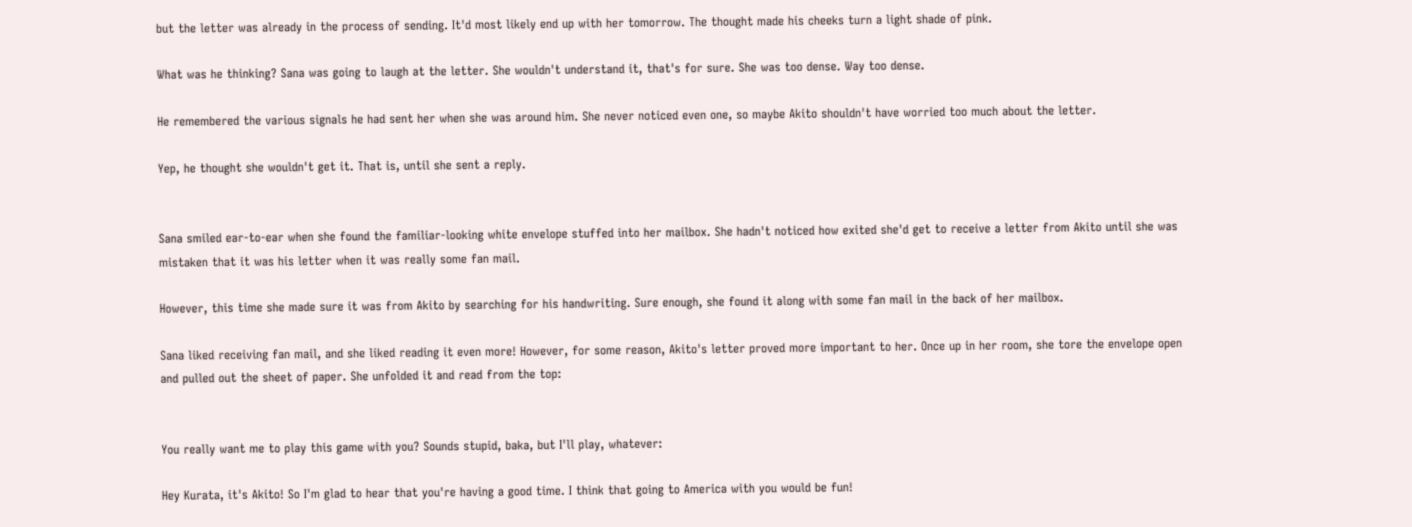but the letter was already in the process of sending. It'd most likely end up with her tomorrow. The thought made his cheeks turn a light shade of pink.

What was he thinking? Sana was going to laugh at the letter. She wouldn't understand it, that's for sure. She was too dense. Way too dense.

He remembered the various signals he had sent her when she was around him. She never noticed even one, so maybe Akito shouldn't have worried too much about the letter.

Yep, he thought she wouldn't get it. That is, until she sent a reply.


Sana smiled ear-to-ear when she found the familiar-looking white envelope stuffed into her mailbox. She hadn't noticed how exited she'd get to receive a letter from Akito until she was mistaken that it was his letter when it was really some fan mail.

However, this time she made sure it was from Akito by searching for his handwriting. Sure enough, she found it along with some fan mail in the back of her mailbox.

Sana liked receiving fan mail, and she liked reading it even more! However, for some reason, Akito's letter proved more important to her. Once up in her room, she tore the envelope open and pulled out the sheet of paper. She unfolded it and read from the top:


You really want me to play this game with you? Sounds stupid, baka, but I'll play, whatever:

Hey Kurata, it's Akito! So I'm glad to hear that you're having a good time. I think that going to America with you would be fun!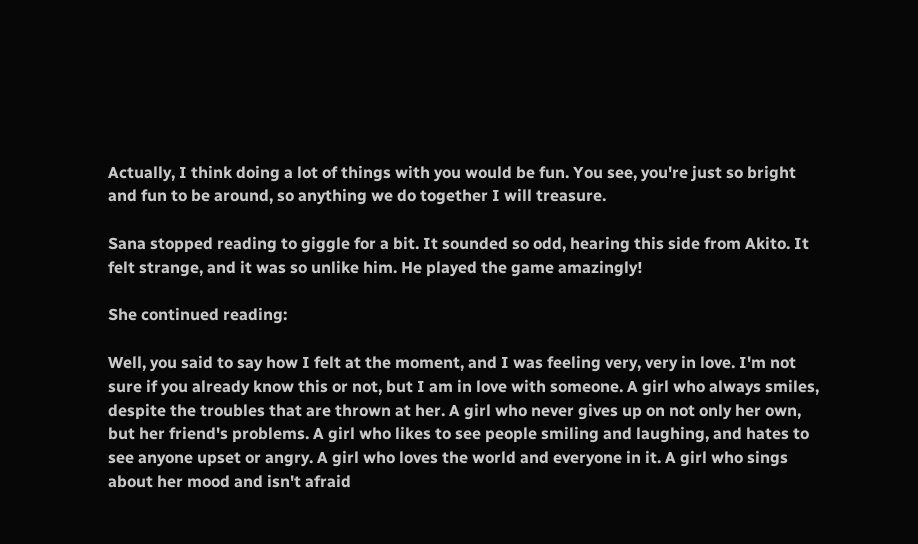Actually, I think doing a lot of things with you would be fun. You see, you're just so bright and fun to be around, so anything we do together I will treasure.

Sana stopped reading to giggle for a bit. It sounded so odd, hearing this side from Akito. It felt strange, and it was so unlike him. He played the game amazingly!

She continued reading:

Well, you said to say how I felt at the moment, and I was feeling very, very in love. I'm not sure if you already know this or not, but I am in love with someone. A girl who always smiles, despite the troubles that are thrown at her. A girl who never gives up on not only her own, but her friend's problems. A girl who likes to see people smiling and laughing, and hates to see anyone upset or angry. A girl who loves the world and everyone in it. A girl who sings about her mood and isn't afraid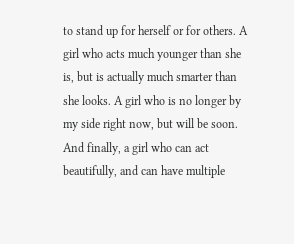to stand up for herself or for others. A girl who acts much younger than she is, but is actually much smarter than she looks. A girl who is no longer by my side right now, but will be soon. And finally, a girl who can act beautifully, and can have multiple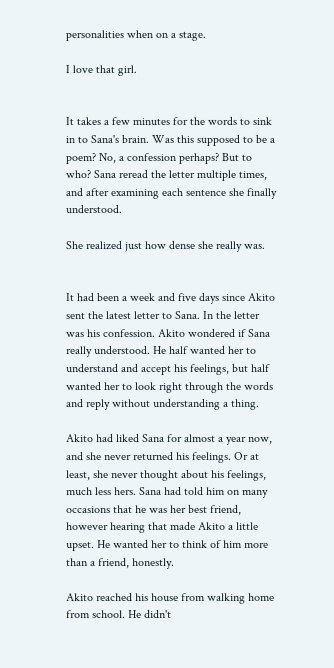personalities when on a stage.

I love that girl.


It takes a few minutes for the words to sink in to Sana's brain. Was this supposed to be a poem? No, a confession perhaps? But to who? Sana reread the letter multiple times, and after examining each sentence she finally understood.

She realized just how dense she really was.


It had been a week and five days since Akito sent the latest letter to Sana. In the letter was his confession. Akito wondered if Sana really understood. He half wanted her to understand and accept his feelings, but half wanted her to look right through the words and reply without understanding a thing.

Akito had liked Sana for almost a year now, and she never returned his feelings. Or at least, she never thought about his feelings, much less hers. Sana had told him on many occasions that he was her best friend, however hearing that made Akito a little upset. He wanted her to think of him more than a friend, honestly.

Akito reached his house from walking home from school. He didn't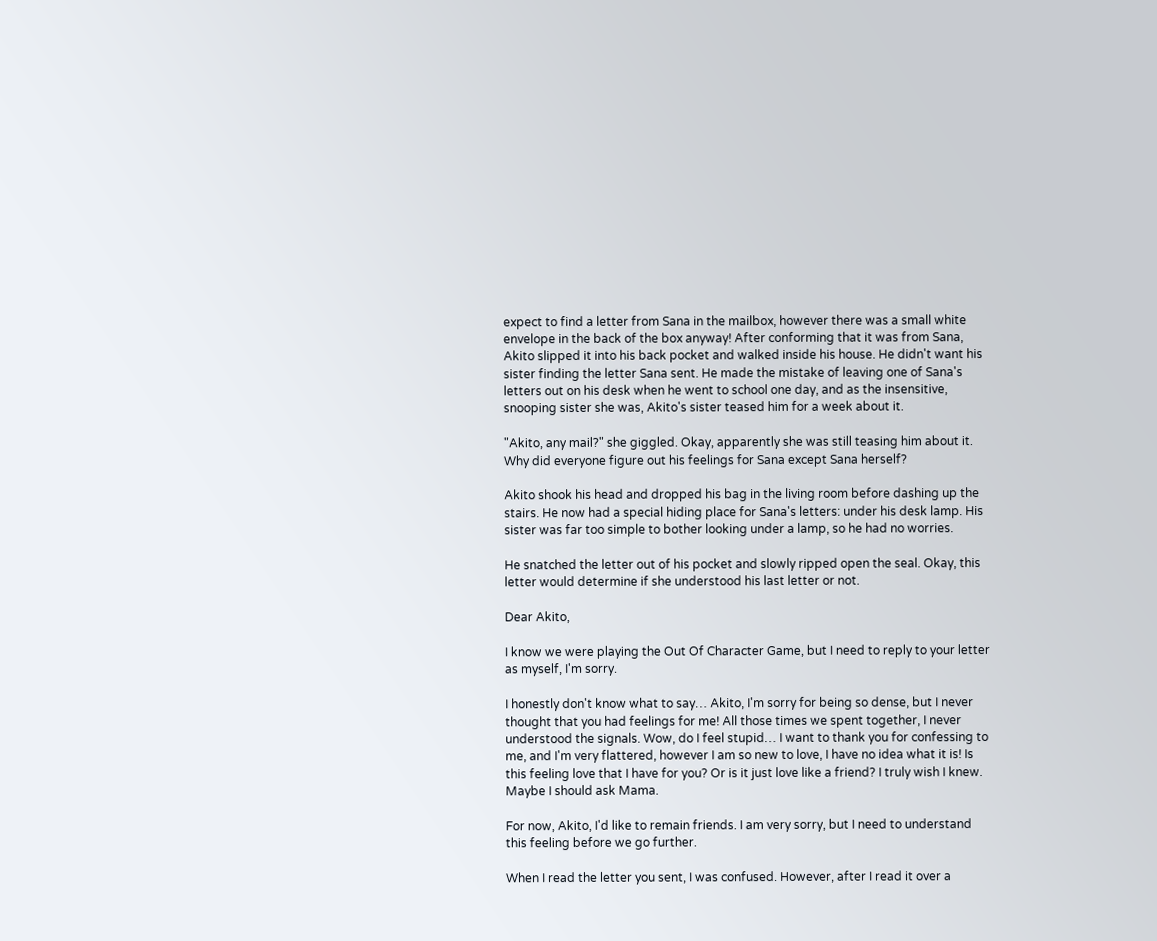expect to find a letter from Sana in the mailbox, however there was a small white envelope in the back of the box anyway! After conforming that it was from Sana, Akito slipped it into his back pocket and walked inside his house. He didn't want his sister finding the letter Sana sent. He made the mistake of leaving one of Sana's letters out on his desk when he went to school one day, and as the insensitive, snooping sister she was, Akito's sister teased him for a week about it.

"Akito, any mail?" she giggled. Okay, apparently she was still teasing him about it. Why did everyone figure out his feelings for Sana except Sana herself?

Akito shook his head and dropped his bag in the living room before dashing up the stairs. He now had a special hiding place for Sana's letters: under his desk lamp. His sister was far too simple to bother looking under a lamp, so he had no worries.

He snatched the letter out of his pocket and slowly ripped open the seal. Okay, this letter would determine if she understood his last letter or not.

Dear Akito,

I know we were playing the Out Of Character Game, but I need to reply to your letter as myself, I'm sorry.

I honestly don't know what to say… Akito, I'm sorry for being so dense, but I never thought that you had feelings for me! All those times we spent together, I never understood the signals. Wow, do I feel stupid… I want to thank you for confessing to me, and I'm very flattered, however I am so new to love, I have no idea what it is! Is this feeling love that I have for you? Or is it just love like a friend? I truly wish I knew. Maybe I should ask Mama.

For now, Akito, I'd like to remain friends. I am very sorry, but I need to understand this feeling before we go further.

When I read the letter you sent, I was confused. However, after I read it over a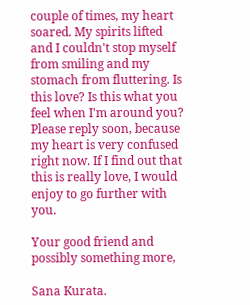couple of times, my heart soared. My spirits lifted and I couldn't stop myself from smiling and my stomach from fluttering. Is this love? Is this what you feel when I'm around you? Please reply soon, because my heart is very confused right now. If I find out that this is really love, I would enjoy to go further with you.

Your good friend and possibly something more,

Sana Kurata.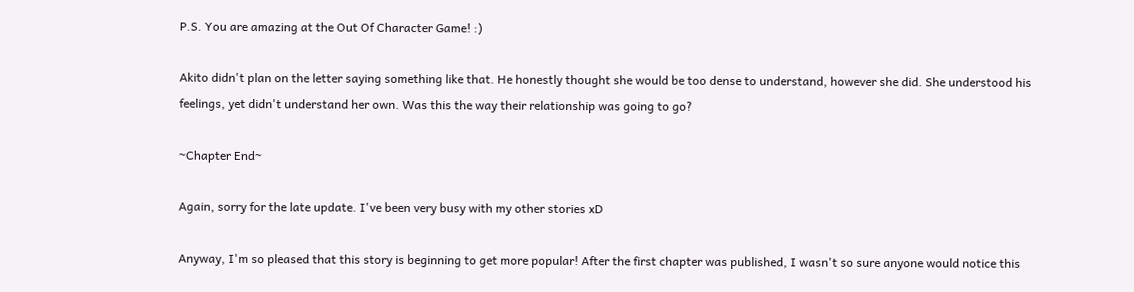P.S. You are amazing at the Out Of Character Game! :)

Akito didn't plan on the letter saying something like that. He honestly thought she would be too dense to understand, however she did. She understood his feelings, yet didn't understand her own. Was this the way their relationship was going to go?

~Chapter End~

Again, sorry for the late update. I've been very busy with my other stories xD

Anyway, I'm so pleased that this story is beginning to get more popular! After the first chapter was published, I wasn't so sure anyone would notice this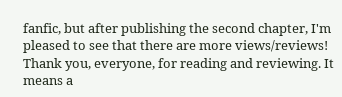fanfic, but after publishing the second chapter, I'm pleased to see that there are more views/reviews! Thank you, everyone, for reading and reviewing. It means a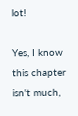lot!

Yes, I know this chapter isn't much,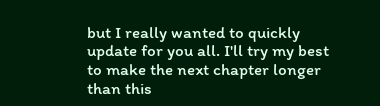but I really wanted to quickly update for you all. I'll try my best to make the next chapter longer than this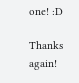one! :D

Thanks again!